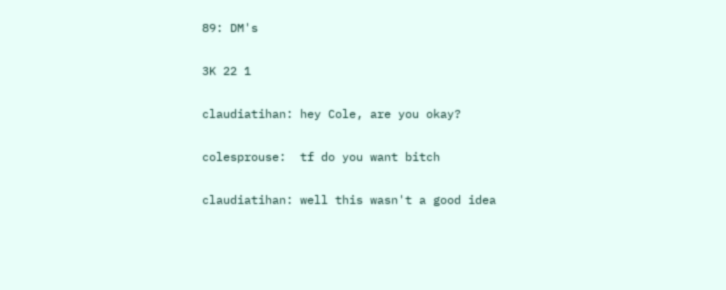89: DM's

3K 22 1

claudiatihan: hey Cole, are you okay?

colesprouse:  tf do you want bitch

claudiatihan: well this wasn't a good idea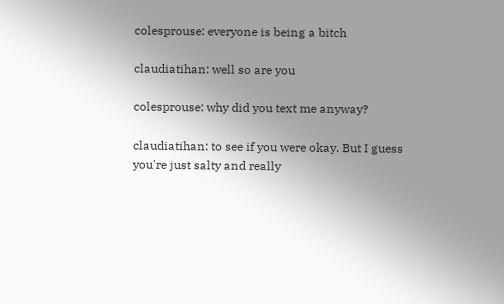colesprouse: everyone is being a bitch

claudiatihan: well so are you

colesprouse: why did you text me anyway?

claudiatihan: to see if you were okay. But I guess you're just salty and really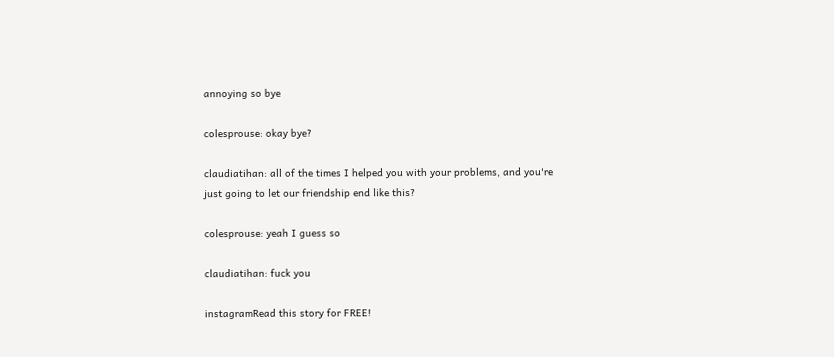annoying so bye

colesprouse: okay bye?

claudiatihan: all of the times I helped you with your problems, and you're just going to let our friendship end like this?

colesprouse: yeah I guess so

claudiatihan: fuck you

instagramRead this story for FREE!